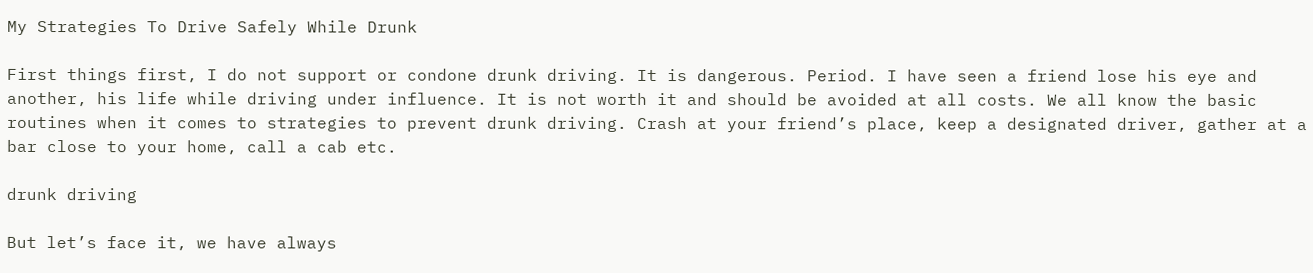My Strategies To Drive Safely While Drunk

First things first, I do not support or condone drunk driving. It is dangerous. Period. I have seen a friend lose his eye and another, his life while driving under influence. It is not worth it and should be avoided at all costs. We all know the basic routines when it comes to strategies to prevent drunk driving. Crash at your friend’s place, keep a designated driver, gather at a bar close to your home, call a cab etc.

drunk driving

But let’s face it, we have always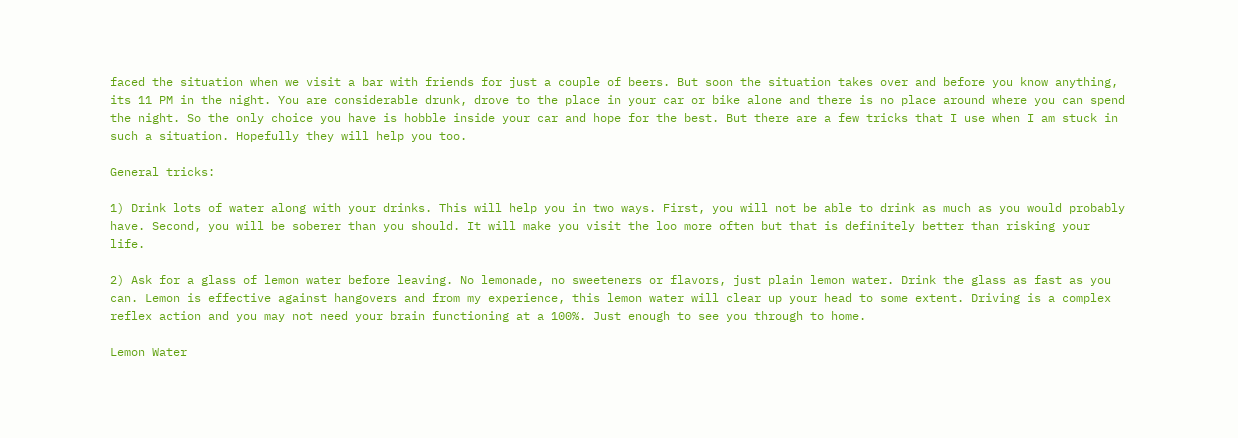faced the situation when we visit a bar with friends for just a couple of beers. But soon the situation takes over and before you know anything, its 11 PM in the night. You are considerable drunk, drove to the place in your car or bike alone and there is no place around where you can spend the night. So the only choice you have is hobble inside your car and hope for the best. But there are a few tricks that I use when I am stuck in such a situation. Hopefully they will help you too.

General tricks:

1) Drink lots of water along with your drinks. This will help you in two ways. First, you will not be able to drink as much as you would probably have. Second, you will be soberer than you should. It will make you visit the loo more often but that is definitely better than risking your life.

2) Ask for a glass of lemon water before leaving. No lemonade, no sweeteners or flavors, just plain lemon water. Drink the glass as fast as you can. Lemon is effective against hangovers and from my experience, this lemon water will clear up your head to some extent. Driving is a complex reflex action and you may not need your brain functioning at a 100%. Just enough to see you through to home.

Lemon Water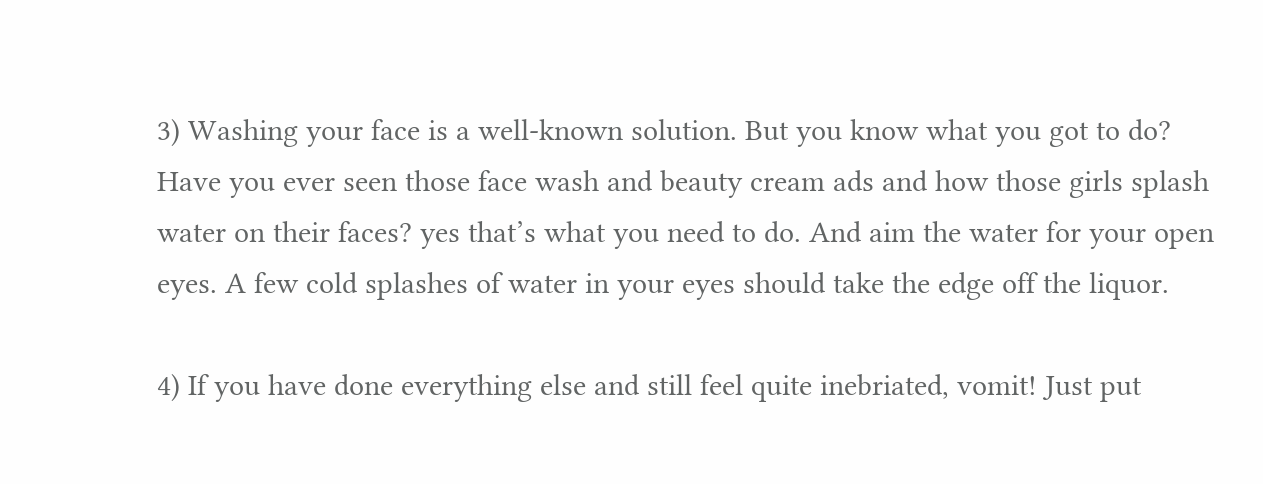3) Washing your face is a well-known solution. But you know what you got to do? Have you ever seen those face wash and beauty cream ads and how those girls splash water on their faces? yes that’s what you need to do. And aim the water for your open eyes. A few cold splashes of water in your eyes should take the edge off the liquor.

4) If you have done everything else and still feel quite inebriated, vomit! Just put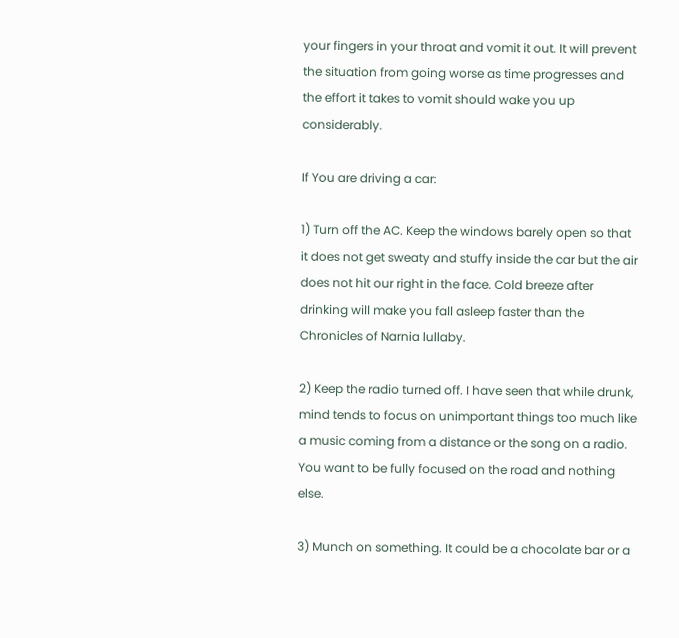your fingers in your throat and vomit it out. It will prevent the situation from going worse as time progresses and the effort it takes to vomit should wake you up considerably.

If You are driving a car:

1) Turn off the AC. Keep the windows barely open so that it does not get sweaty and stuffy inside the car but the air does not hit our right in the face. Cold breeze after drinking will make you fall asleep faster than the Chronicles of Narnia lullaby.

2) Keep the radio turned off. I have seen that while drunk, mind tends to focus on unimportant things too much like a music coming from a distance or the song on a radio. You want to be fully focused on the road and nothing else.

3) Munch on something. It could be a chocolate bar or a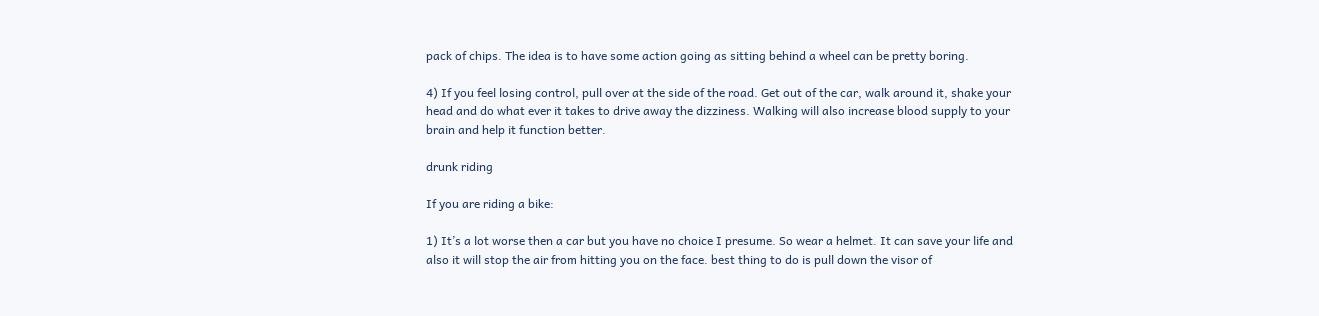pack of chips. The idea is to have some action going as sitting behind a wheel can be pretty boring.

4) If you feel losing control, pull over at the side of the road. Get out of the car, walk around it, shake your head and do what ever it takes to drive away the dizziness. Walking will also increase blood supply to your brain and help it function better.

drunk riding

If you are riding a bike:

1) It’s a lot worse then a car but you have no choice I presume. So wear a helmet. It can save your life and also it will stop the air from hitting you on the face. best thing to do is pull down the visor of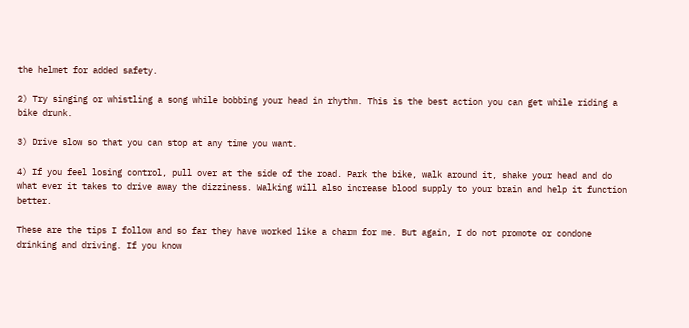the helmet for added safety.

2) Try singing or whistling a song while bobbing your head in rhythm. This is the best action you can get while riding a bike drunk.

3) Drive slow so that you can stop at any time you want.

4) If you feel losing control, pull over at the side of the road. Park the bike, walk around it, shake your head and do what ever it takes to drive away the dizziness. Walking will also increase blood supply to your brain and help it function better.

These are the tips I follow and so far they have worked like a charm for me. But again, I do not promote or condone drinking and driving. If you know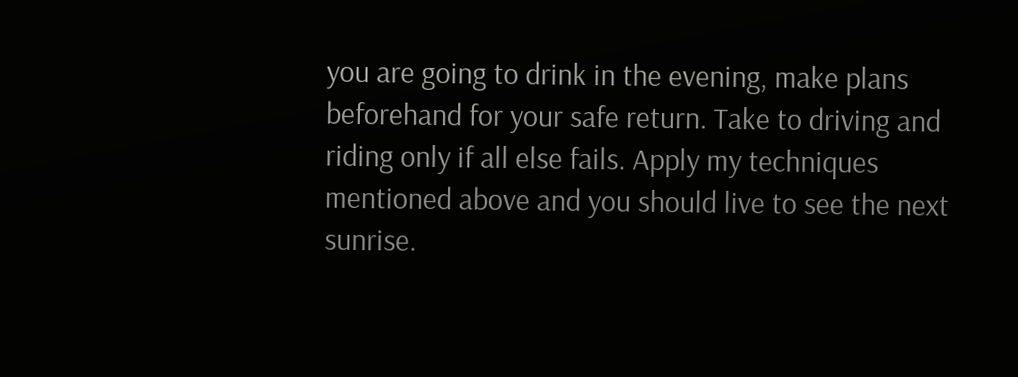you are going to drink in the evening, make plans beforehand for your safe return. Take to driving and riding only if all else fails. Apply my techniques mentioned above and you should live to see the next sunrise.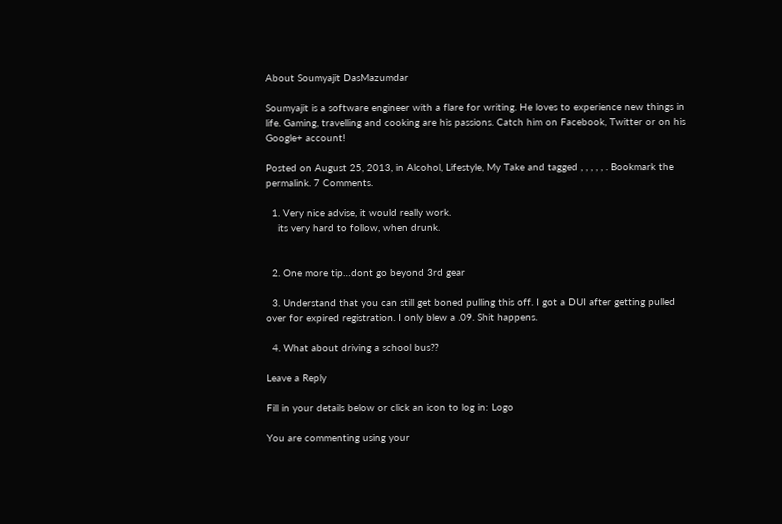About Soumyajit DasMazumdar

Soumyajit is a software engineer with a flare for writing. He loves to experience new things in life. Gaming, travelling and cooking are his passions. Catch him on Facebook, Twitter or on his Google+ account!

Posted on August 25, 2013, in Alcohol, Lifestyle, My Take and tagged , , , , , . Bookmark the permalink. 7 Comments.

  1. Very nice advise, it would really work.
    its very hard to follow, when drunk.


  2. One more tip…dont go beyond 3rd gear

  3. Understand that you can still get boned pulling this off. I got a DUI after getting pulled over for expired registration. I only blew a .09. Shit happens.

  4. What about driving a school bus??

Leave a Reply

Fill in your details below or click an icon to log in: Logo

You are commenting using your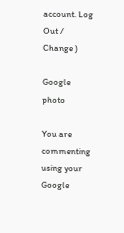account. Log Out /  Change )

Google photo

You are commenting using your Google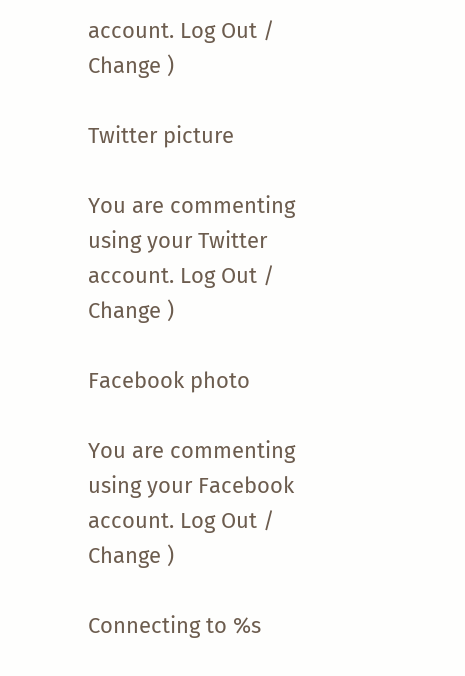account. Log Out /  Change )

Twitter picture

You are commenting using your Twitter account. Log Out /  Change )

Facebook photo

You are commenting using your Facebook account. Log Out /  Change )

Connecting to %s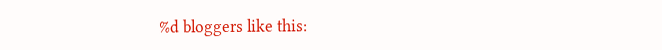%d bloggers like this: